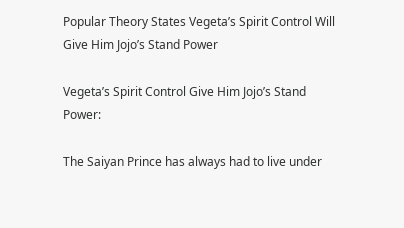Popular Theory States Vegeta’s Spirit Control Will Give Him Jojo’s Stand Power

Vegeta’s Spirit Control Give Him Jojo’s Stand Power:

The Saiyan Prince has always had to live under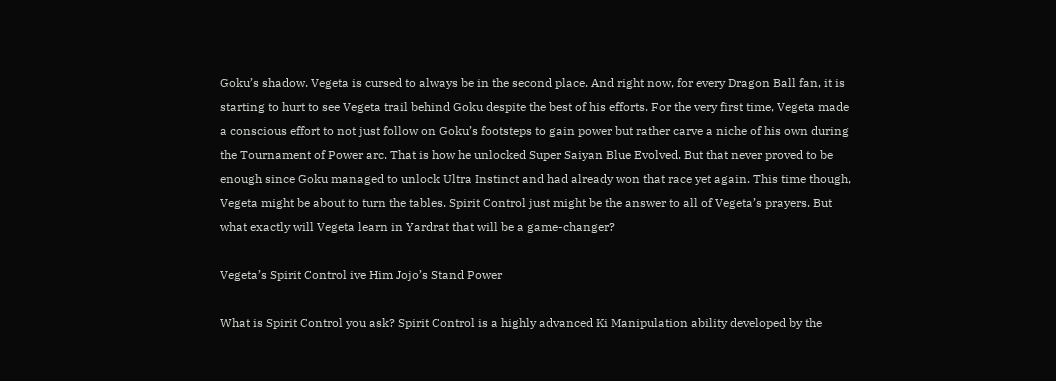Goku’s shadow. Vegeta is cursed to always be in the second place. And right now, for every Dragon Ball fan, it is starting to hurt to see Vegeta trail behind Goku despite the best of his efforts. For the very first time, Vegeta made a conscious effort to not just follow on Goku’s footsteps to gain power but rather carve a niche of his own during the Tournament of Power arc. That is how he unlocked Super Saiyan Blue Evolved. But that never proved to be enough since Goku managed to unlock Ultra Instinct and had already won that race yet again. This time though, Vegeta might be about to turn the tables. Spirit Control just might be the answer to all of Vegeta’s prayers. But what exactly will Vegeta learn in Yardrat that will be a game-changer?

Vegeta’s Spirit Control ive Him Jojo’s Stand Power

What is Spirit Control you ask? Spirit Control is a highly advanced Ki Manipulation ability developed by the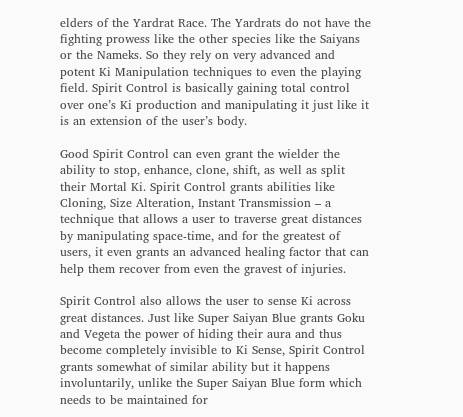elders of the Yardrat Race. The Yardrats do not have the fighting prowess like the other species like the Saiyans or the Nameks. So they rely on very advanced and potent Ki Manipulation techniques to even the playing field. Spirit Control is basically gaining total control over one’s Ki production and manipulating it just like it is an extension of the user’s body.

Good Spirit Control can even grant the wielder the ability to stop, enhance, clone, shift, as well as split their Mortal Ki. Spirit Control grants abilities like Cloning, Size Alteration, Instant Transmission – a technique that allows a user to traverse great distances by manipulating space-time, and for the greatest of users, it even grants an advanced healing factor that can help them recover from even the gravest of injuries.

Spirit Control also allows the user to sense Ki across great distances. Just like Super Saiyan Blue grants Goku and Vegeta the power of hiding their aura and thus become completely invisible to Ki Sense, Spirit Control grants somewhat of similar ability but it happens involuntarily, unlike the Super Saiyan Blue form which needs to be maintained for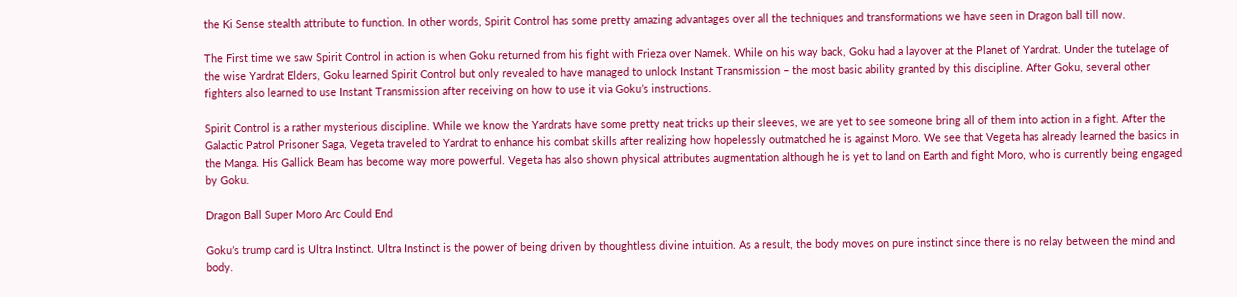the Ki Sense stealth attribute to function. In other words, Spirit Control has some pretty amazing advantages over all the techniques and transformations we have seen in Dragon ball till now.

The First time we saw Spirit Control in action is when Goku returned from his fight with Frieza over Namek. While on his way back, Goku had a layover at the Planet of Yardrat. Under the tutelage of the wise Yardrat Elders, Goku learned Spirit Control but only revealed to have managed to unlock Instant Transmission – the most basic ability granted by this discipline. After Goku, several other fighters also learned to use Instant Transmission after receiving on how to use it via Goku’s instructions.

Spirit Control is a rather mysterious discipline. While we know the Yardrats have some pretty neat tricks up their sleeves, we are yet to see someone bring all of them into action in a fight. After the Galactic Patrol Prisoner Saga, Vegeta traveled to Yardrat to enhance his combat skills after realizing how hopelessly outmatched he is against Moro. We see that Vegeta has already learned the basics in the Manga. His Gallick Beam has become way more powerful. Vegeta has also shown physical attributes augmentation although he is yet to land on Earth and fight Moro, who is currently being engaged by Goku.

Dragon Ball Super Moro Arc Could End

Goku’s trump card is Ultra Instinct. Ultra Instinct is the power of being driven by thoughtless divine intuition. As a result, the body moves on pure instinct since there is no relay between the mind and body.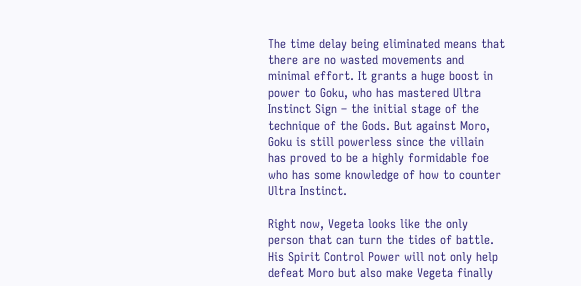The time delay being eliminated means that there are no wasted movements and minimal effort. It grants a huge boost in power to Goku, who has mastered Ultra Instinct Sign – the initial stage of the technique of the Gods. But against Moro, Goku is still powerless since the villain has proved to be a highly formidable foe who has some knowledge of how to counter Ultra Instinct.

Right now, Vegeta looks like the only person that can turn the tides of battle. His Spirit Control Power will not only help defeat Moro but also make Vegeta finally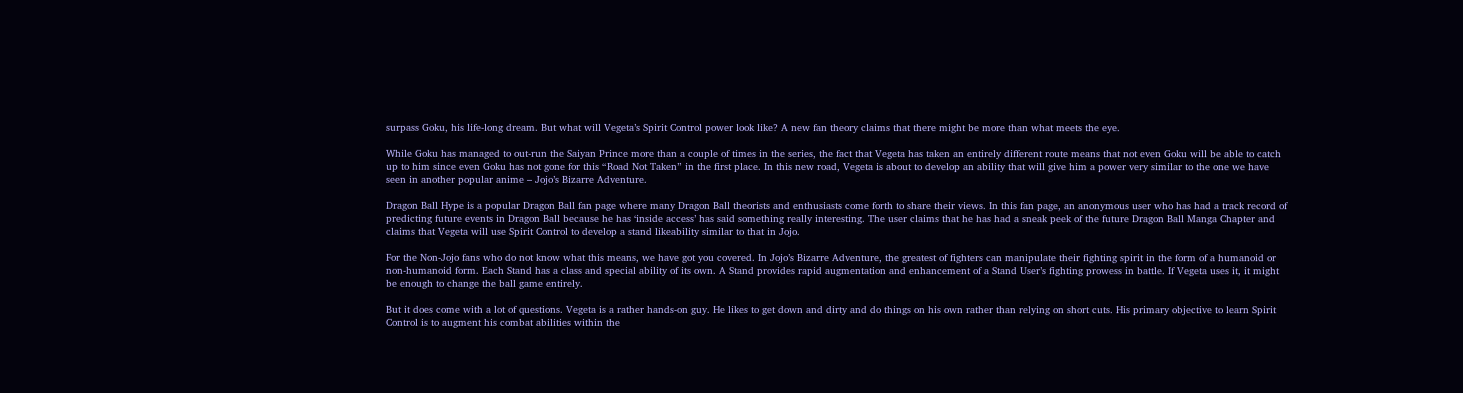surpass Goku, his life-long dream. But what will Vegeta’s Spirit Control power look like? A new fan theory claims that there might be more than what meets the eye.

While Goku has managed to out-run the Saiyan Prince more than a couple of times in the series, the fact that Vegeta has taken an entirely different route means that not even Goku will be able to catch up to him since even Goku has not gone for this “Road Not Taken” in the first place. In this new road, Vegeta is about to develop an ability that will give him a power very similar to the one we have seen in another popular anime – Jojo’s Bizarre Adventure.

Dragon Ball Hype is a popular Dragon Ball fan page where many Dragon Ball theorists and enthusiasts come forth to share their views. In this fan page, an anonymous user who has had a track record of predicting future events in Dragon Ball because he has ‘inside access’ has said something really interesting. The user claims that he has had a sneak peek of the future Dragon Ball Manga Chapter and claims that Vegeta will use Spirit Control to develop a stand likeability similar to that in Jojo.

For the Non-Jojo fans who do not know what this means, we have got you covered. In Jojo’s Bizarre Adventure, the greatest of fighters can manipulate their fighting spirit in the form of a humanoid or non-humanoid form. Each Stand has a class and special ability of its own. A Stand provides rapid augmentation and enhancement of a Stand User’s fighting prowess in battle. If Vegeta uses it, it might be enough to change the ball game entirely.

But it does come with a lot of questions. Vegeta is a rather hands-on guy. He likes to get down and dirty and do things on his own rather than relying on short cuts. His primary objective to learn Spirit Control is to augment his combat abilities within the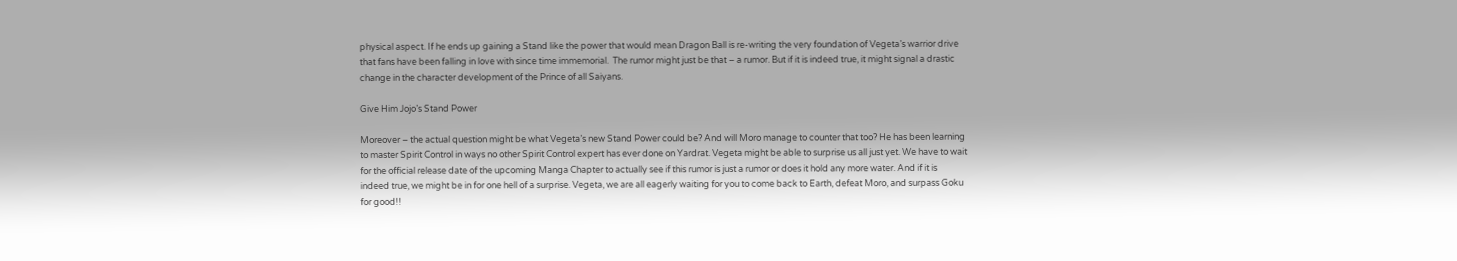physical aspect. If he ends up gaining a Stand like the power that would mean Dragon Ball is re-writing the very foundation of Vegeta’s warrior drive that fans have been falling in love with since time immemorial.  The rumor might just be that – a rumor. But if it is indeed true, it might signal a drastic change in the character development of the Prince of all Saiyans.

Give Him Jojo’s Stand Power

Moreover – the actual question might be what Vegeta’s new Stand Power could be? And will Moro manage to counter that too? He has been learning to master Spirit Control in ways no other Spirit Control expert has ever done on Yardrat. Vegeta might be able to surprise us all just yet. We have to wait for the official release date of the upcoming Manga Chapter to actually see if this rumor is just a rumor or does it hold any more water. And if it is indeed true, we might be in for one hell of a surprise. Vegeta, we are all eagerly waiting for you to come back to Earth, defeat Moro, and surpass Goku for good!!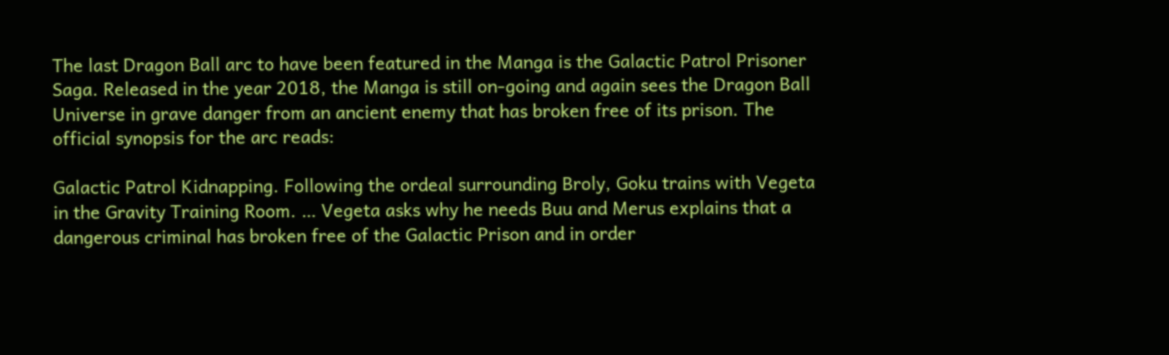The last Dragon Ball arc to have been featured in the Manga is the Galactic Patrol Prisoner Saga. Released in the year 2018, the Manga is still on-going and again sees the Dragon Ball Universe in grave danger from an ancient enemy that has broken free of its prison. The official synopsis for the arc reads:

Galactic Patrol Kidnapping. Following the ordeal surrounding Broly, Goku trains with Vegeta in the Gravity Training Room. … Vegeta asks why he needs Buu and Merus explains that a dangerous criminal has broken free of the Galactic Prison and in order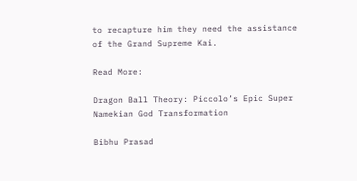to recapture him they need the assistance of the Grand Supreme Kai.

Read More:

Dragon Ball Theory: Piccolo’s Epic Super Namekian God Transformation

Bibhu Prasad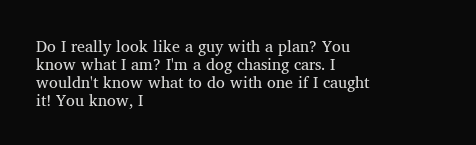Do I really look like a guy with a plan? You know what I am? I'm a dog chasing cars. I wouldn't know what to do with one if I caught it! You know, I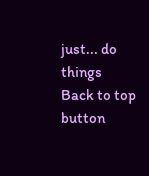just... do things
Back to top button